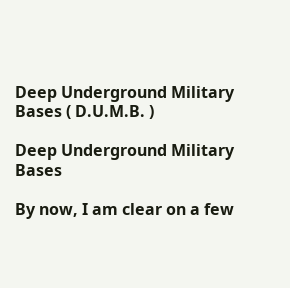Deep Underground Military Bases ( D.U.M.B. )

Deep Underground Military Bases

By now, I am clear on a few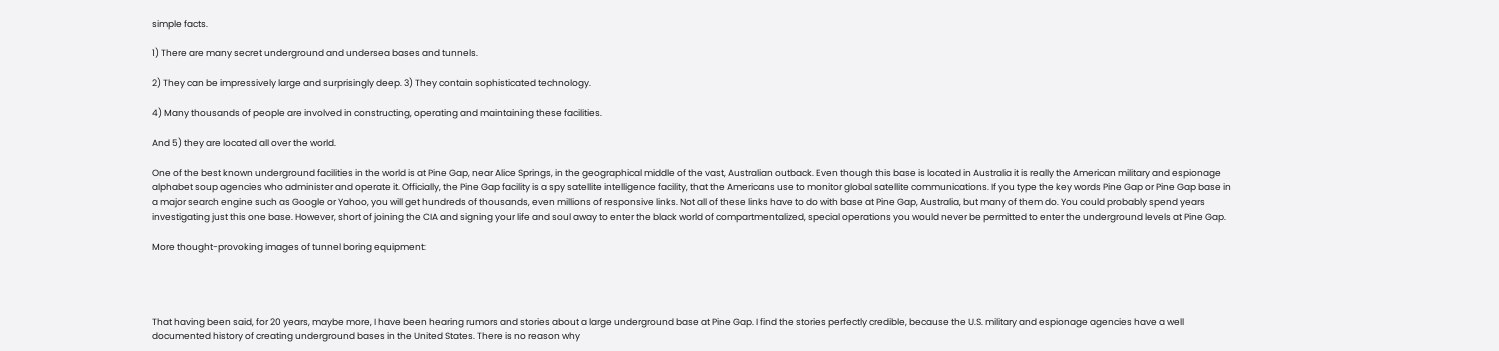simple facts.

1) There are many secret underground and undersea bases and tunnels.

2) They can be impressively large and surprisingly deep. 3) They contain sophisticated technology.

4) Many thousands of people are involved in constructing, operating and maintaining these facilities.

And 5) they are located all over the world.

One of the best known underground facilities in the world is at Pine Gap, near Alice Springs, in the geographical middle of the vast, Australian outback. Even though this base is located in Australia it is really the American military and espionage alphabet soup agencies who administer and operate it. Officially, the Pine Gap facility is a spy satellite intelligence facility, that the Americans use to monitor global satellite communications. If you type the key words Pine Gap or Pine Gap base in a major search engine such as Google or Yahoo, you will get hundreds of thousands, even millions of responsive links. Not all of these links have to do with base at Pine Gap, Australia, but many of them do. You could probably spend years investigating just this one base. However, short of joining the CIA and signing your life and soul away to enter the black world of compartmentalized, special operations you would never be permitted to enter the underground levels at Pine Gap.

More thought-provoking images of tunnel boring equipment:




That having been said, for 20 years, maybe more, I have been hearing rumors and stories about a large underground base at Pine Gap. I find the stories perfectly credible, because the U.S. military and espionage agencies have a well documented history of creating underground bases in the United States. There is no reason why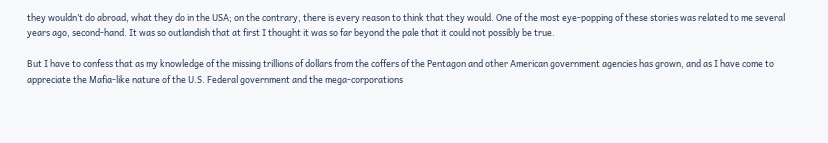they wouldn’t do abroad, what they do in the USA; on the contrary, there is every reason to think that they would. One of the most eye-popping of these stories was related to me several years ago, second-hand. It was so outlandish that at first I thought it was so far beyond the pale that it could not possibly be true.

But I have to confess that as my knowledge of the missing trillions of dollars from the coffers of the Pentagon and other American government agencies has grown, and as I have come to appreciate the Mafia-like nature of the U.S. Federal government and the mega-corporations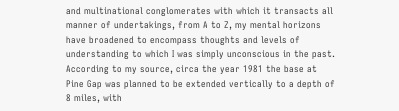and multinational conglomerates with which it transacts all manner of undertakings, from A to Z, my mental horizons have broadened to encompass thoughts and levels of understanding to which I was simply unconscious in the past. According to my source, circa the year 1981 the base at Pine Gap was planned to be extended vertically to a depth of 8 miles, with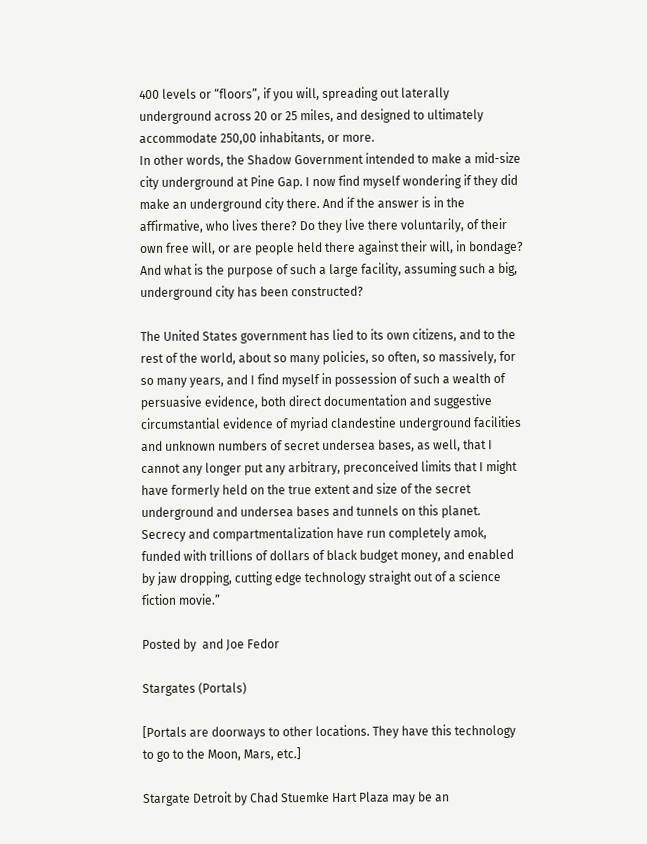400 levels or “floors”, if you will, spreading out laterally underground across 20 or 25 miles, and designed to ultimately accommodate 250,00 inhabitants, or more.
In other words, the Shadow Government intended to make a mid-size city underground at Pine Gap. I now find myself wondering if they did make an underground city there. And if the answer is in the affirmative, who lives there? Do they live there voluntarily, of their own free will, or are people held there against their will, in bondage? And what is the purpose of such a large facility, assuming such a big, underground city has been constructed?

The United States government has lied to its own citizens, and to the rest of the world, about so many policies, so often, so massively, for so many years, and I find myself in possession of such a wealth of persuasive evidence, both direct documentation and suggestive circumstantial evidence of myriad clandestine underground facilities and unknown numbers of secret undersea bases, as well, that I cannot any longer put any arbitrary, preconceived limits that I might have formerly held on the true extent and size of the secret underground and undersea bases and tunnels on this planet. Secrecy and compartmentalization have run completely amok, funded with trillions of dollars of black budget money, and enabled by jaw dropping, cutting edge technology straight out of a science fiction movie.”

Posted by  and Joe Fedor

Stargates (Portals)

[Portals are doorways to other locations. They have this technology to go to the Moon, Mars, etc.]

Stargate Detroit by Chad Stuemke Hart Plaza may be an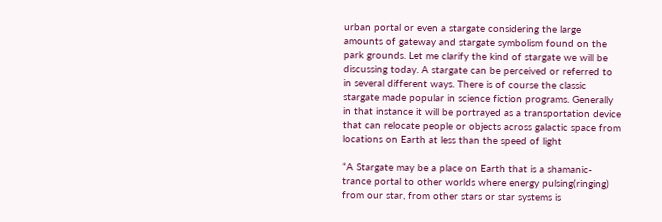urban portal or even a stargate considering the large amounts of gateway and stargate symbolism found on the park grounds. Let me clarify the kind of stargate we will be discussing today. A stargate can be perceived or referred to in several different ways. There is of course the classic stargate made popular in science fiction programs. Generally in that instance it will be portrayed as a transportation device that can relocate people or objects across galactic space from locations on Earth at less than the speed of light

“A Stargate may be a place on Earth that is a shamanic-trance portal to other worlds where energy pulsing(ringing) from our star, from other stars or star systems is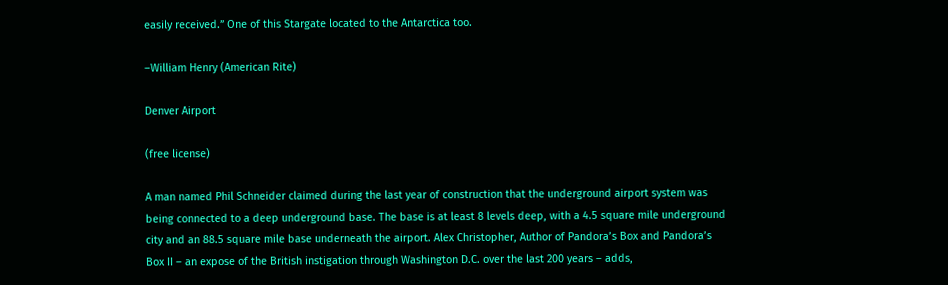easily received.” One of this Stargate located to the Antarctica too.

–William Henry (American Rite)

Denver Airport

(free license)

A man named Phil Schneider claimed during the last year of construction that the underground airport system was being connected to a deep underground base. The base is at least 8 levels deep, with a 4.5 square mile underground city and an 88.5 square mile base underneath the airport. Alex Christopher, Author of Pandora’s Box and Pandora’s Box II – an expose of the British instigation through Washington D.C. over the last 200 years – adds,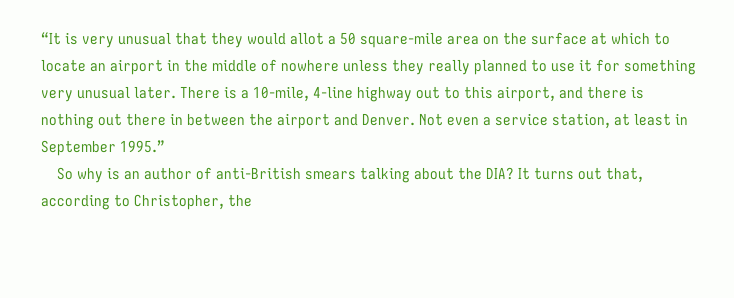“It is very unusual that they would allot a 50 square-mile area on the surface at which to locate an airport in the middle of nowhere unless they really planned to use it for something very unusual later. There is a 10-mile, 4-line highway out to this airport, and there is nothing out there in between the airport and Denver. Not even a service station, at least in September 1995.”
    So why is an author of anti-British smears talking about the DIA? It turns out that, according to Christopher, the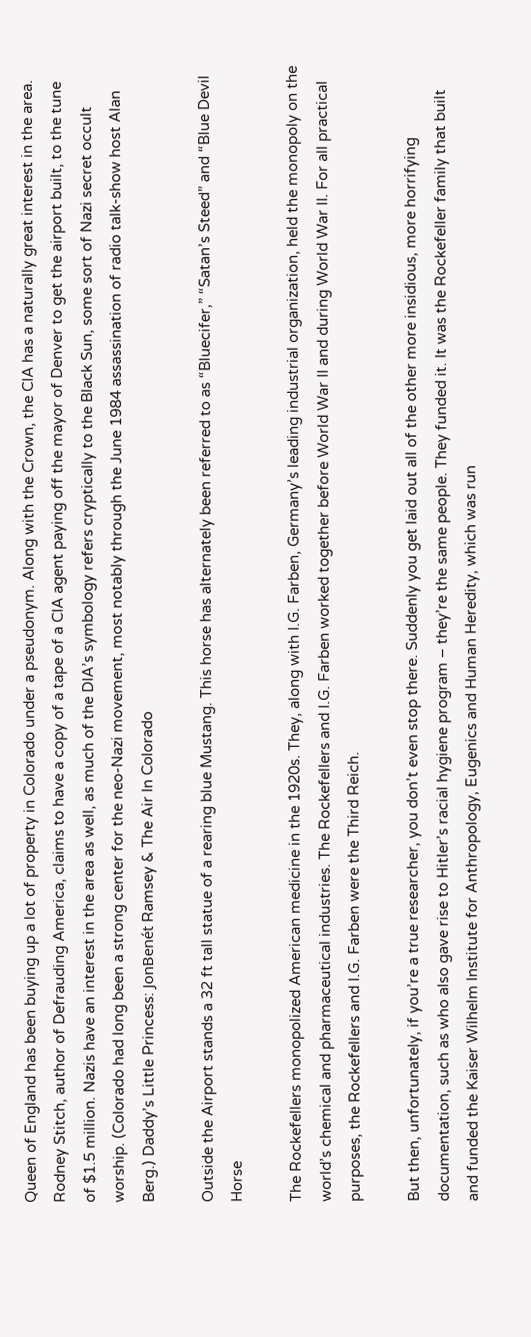Queen of England has been buying up a lot of property in Colorado under a pseudonym. Along with the Crown, the CIA has a naturally great interest in the area. Rodney Stitch, author of Defrauding America, claims to have a copy of a tape of a CIA agent paying off the mayor of Denver to get the airport built, to the tune of $1.5 million. Nazis have an interest in the area as well, as much of the DIA’s symbology refers cryptically to the Black Sun, some sort of Nazi secret occult worship. (Colorado had long been a strong center for the neo-Nazi movement, most notably through the June 1984 assassination of radio talk-show host Alan Berg.) Daddy’s Little Princess: JonBenét Ramsey & The Air In Colorado

Outside the Airport stands a 32 ft tall statue of a rearing blue Mustang. This horse has alternately been referred to as “Bluecifer,” “Satan’s Steed” and “Blue Devil Horse

The Rockefellers monopolized American medicine in the 1920s. They, along with I.G. Farben, Germany’s leading industrial organization, held the monopoly on the world’s chemical and pharmaceutical industries. The Rockefellers and I.G. Farben worked together before World War II and during World War II. For all practical purposes, the Rockefellers and I.G. Farben were the Third Reich.

But then, unfortunately, if you’re a true researcher, you don’t even stop there. Suddenly you get laid out all of the other more insidious, more horrifying documentation, such as who also gave rise to Hitler’s racial hygiene program – they’re the same people. They funded it. It was the Rockefeller family that built and funded the Kaiser Wilhelm Institute for Anthropology, Eugenics and Human Heredity, which was run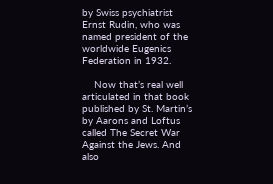by Swiss psychiatrist Ernst Rudin, who was named president of the worldwide Eugenics Federation in 1932.

    Now that’s real well articulated in that book published by St. Martin’s by Aarons and Loftus called The Secret War Against the Jews. And also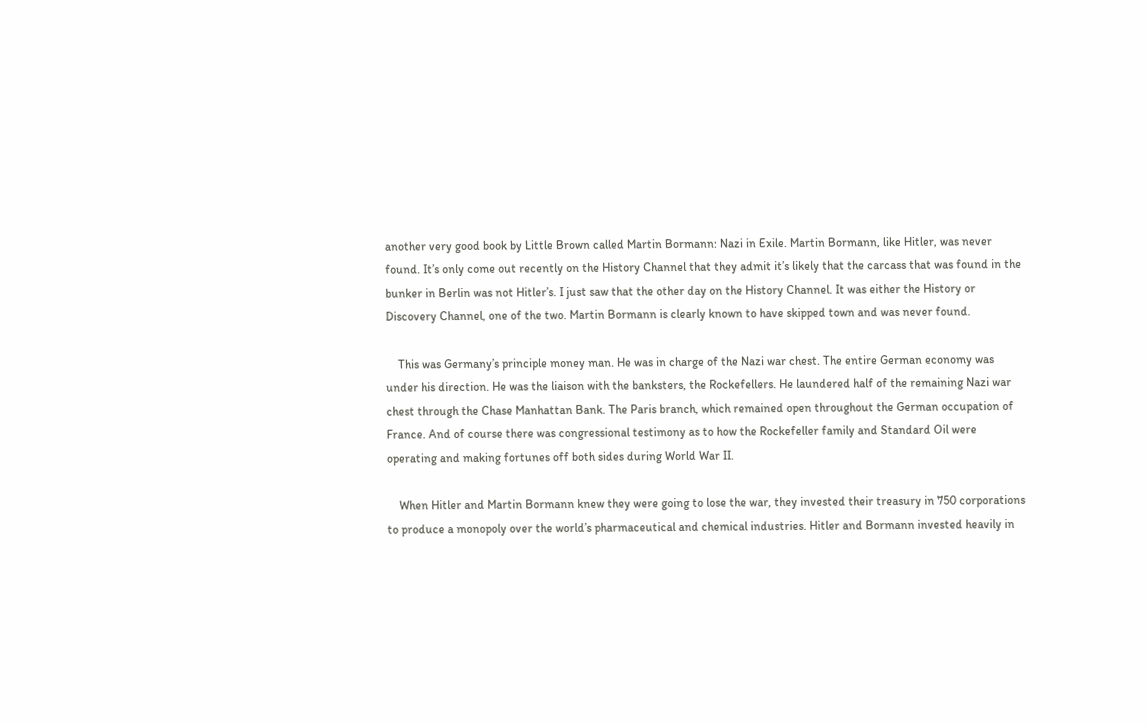another very good book by Little Brown called Martin Bormann: Nazi in Exile. Martin Bormann, like Hitler, was never found. It’s only come out recently on the History Channel that they admit it’s likely that the carcass that was found in the bunker in Berlin was not Hitler’s. I just saw that the other day on the History Channel. It was either the History or Discovery Channel, one of the two. Martin Bormann is clearly known to have skipped town and was never found.

    This was Germany’s principle money man. He was in charge of the Nazi war chest. The entire German economy was under his direction. He was the liaison with the banksters, the Rockefellers. He laundered half of the remaining Nazi war chest through the Chase Manhattan Bank. The Paris branch, which remained open throughout the German occupation of France. And of course there was congressional testimony as to how the Rockefeller family and Standard Oil were operating and making fortunes off both sides during World War II.

    When Hitler and Martin Bormann knew they were going to lose the war, they invested their treasury in 750 corporations to produce a monopoly over the world’s pharmaceutical and chemical industries. Hitler and Bormann invested heavily in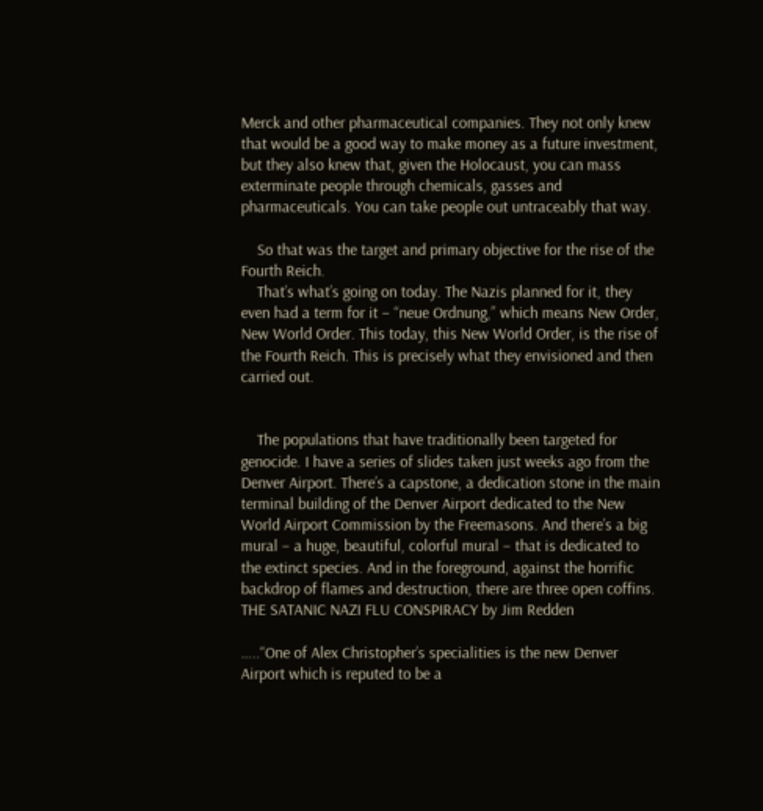Merck and other pharmaceutical companies. They not only knew that would be a good way to make money as a future investment, but they also knew that, given the Holocaust, you can mass exterminate people through chemicals, gasses and pharmaceuticals. You can take people out untraceably that way.

    So that was the target and primary objective for the rise of the Fourth Reich.
    That’s what’s going on today. The Nazis planned for it, they even had a term for it – “neue Ordnung,” which means New Order, New World Order. This today, this New World Order, is the rise of the Fourth Reich. This is precisely what they envisioned and then carried out.


    The populations that have traditionally been targeted for genocide. I have a series of slides taken just weeks ago from the Denver Airport. There’s a capstone, a dedication stone in the main terminal building of the Denver Airport dedicated to the New World Airport Commission by the Freemasons. And there’s a big mural – a huge, beautiful, colorful mural – that is dedicated to the extinct species. And in the foreground, against the horrific backdrop of flames and destruction, there are three open coffins. THE SATANIC NAZI FLU CONSPIRACY by Jim Redden

…..“One of Alex Christopher’s specialities is the new Denver Airport which is reputed to be a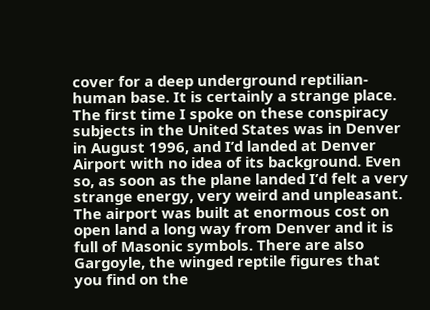cover for a deep underground reptilian-human base. It is certainly a strange place. The first time I spoke on these conspiracy subjects in the United States was in Denver in August 1996, and I’d landed at Denver Airport with no idea of its background. Even so, as soon as the plane landed I’d felt a very strange energy, very weird and unpleasant. The airport was built at enormous cost on open land a long way from Denver and it is full of Masonic symbols. There are also Gargoyle, the winged reptile figures that you find on the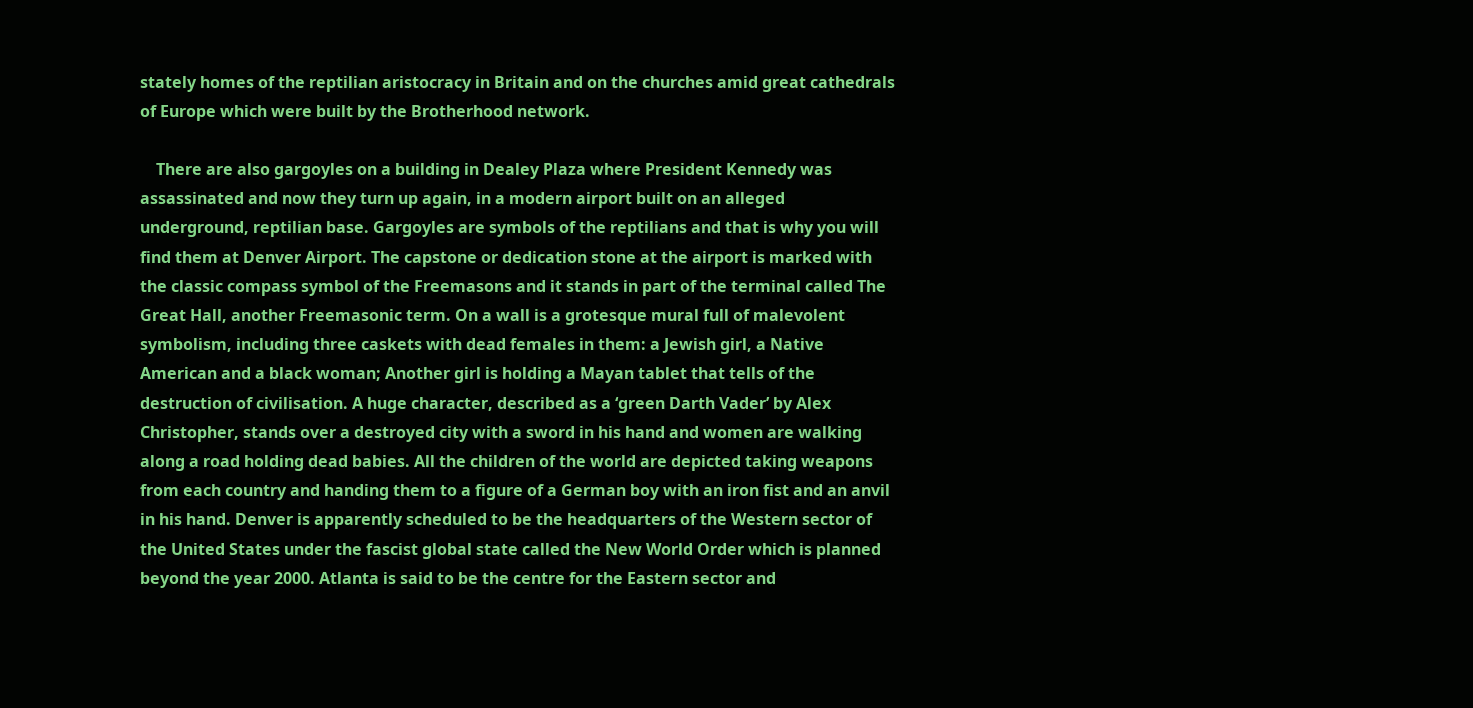stately homes of the reptilian aristocracy in Britain and on the churches amid great cathedrals of Europe which were built by the Brotherhood network.

    There are also gargoyles on a building in Dealey Plaza where President Kennedy was assassinated and now they turn up again, in a modern airport built on an alleged underground, reptilian base. Gargoyles are symbols of the reptilians and that is why you will find them at Denver Airport. The capstone or dedication stone at the airport is marked with the classic compass symbol of the Freemasons and it stands in part of the terminal called The Great Hall, another Freemasonic term. On a wall is a grotesque mural full of malevolent symbolism, including three caskets with dead females in them: a Jewish girl, a Native American and a black woman; Another girl is holding a Mayan tablet that tells of the destruction of civilisation. A huge character, described as a ‘green Darth Vader’ by Alex Christopher, stands over a destroyed city with a sword in his hand and women are walking along a road holding dead babies. All the children of the world are depicted taking weapons from each country and handing them to a figure of a German boy with an iron fist and an anvil in his hand. Denver is apparently scheduled to be the headquarters of the Western sector of the United States under the fascist global state called the New World Order which is planned beyond the year 2000. Atlanta is said to be the centre for the Eastern sector and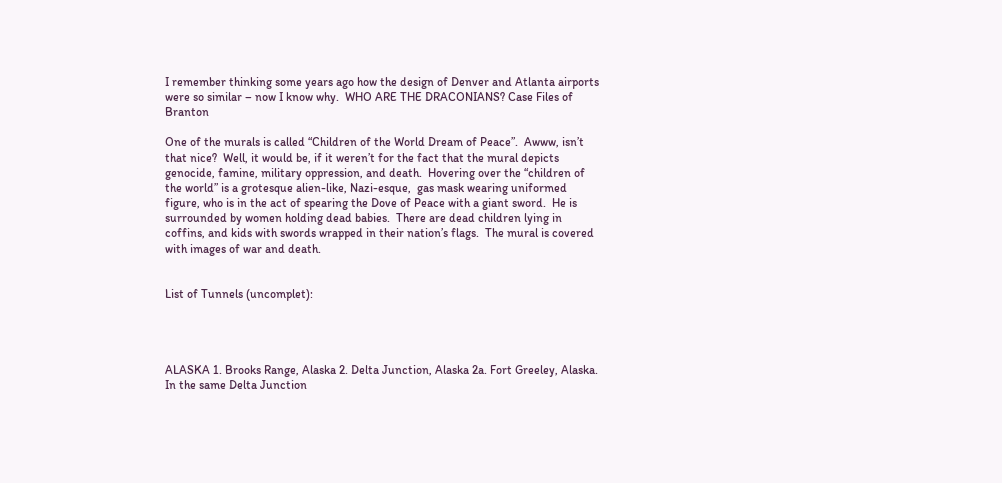I remember thinking some years ago how the design of Denver and Atlanta airports were so similar – now I know why.  WHO ARE THE DRACONIANS? Case Files of Branton

One of the murals is called “Children of the World Dream of Peace”.  Awww, isn’t that nice?  Well, it would be, if it weren’t for the fact that the mural depicts genocide, famine, military oppression, and death.  Hovering over the “children of the world” is a grotesque alien-like, Nazi-esque,  gas mask wearing uniformed figure, who is in the act of spearing the Dove of Peace with a giant sword.  He is surrounded by women holding dead babies.  There are dead children lying in coffins, and kids with swords wrapped in their nation’s flags.  The mural is covered with images of war and death.


List of Tunnels (uncomplet):




ALASKA 1. Brooks Range, Alaska 2. Delta Junction, Alaska 2a. Fort Greeley, Alaska. In the same Delta Junction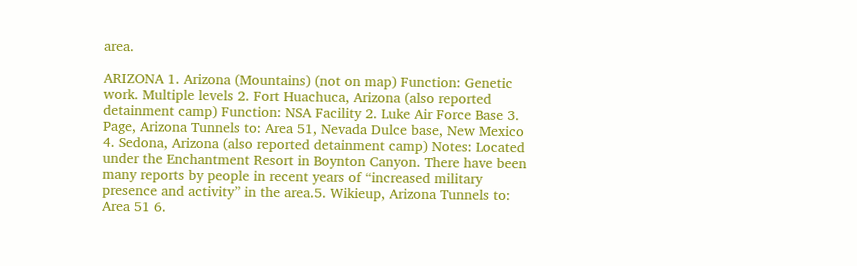area.

ARIZONA 1. Arizona (Mountains) (not on map) Function: Genetic work. Multiple levels 2. Fort Huachuca, Arizona (also reported detainment camp) Function: NSA Facility 2. Luke Air Force Base 3. Page, Arizona Tunnels to: Area 51, Nevada Dulce base, New Mexico 4. Sedona, Arizona (also reported detainment camp) Notes: Located under the Enchantment Resort in Boynton Canyon. There have been many reports by people in recent years of “increased military presence and activity” in the area.5. Wikieup, Arizona Tunnels to: Area 51 6.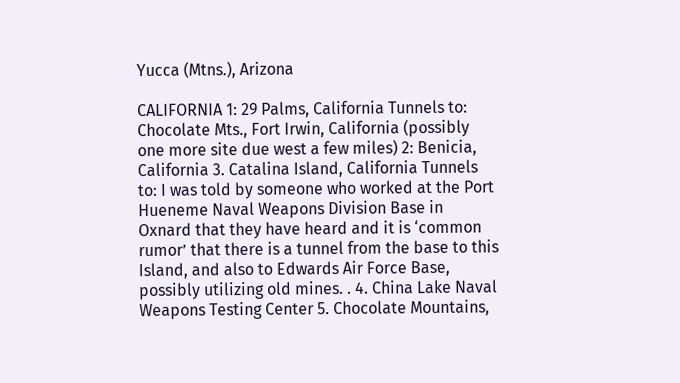Yucca (Mtns.), Arizona

CALIFORNIA 1: 29 Palms, California Tunnels to: Chocolate Mts., Fort Irwin, California (possibly one more site due west a few miles) 2: Benicia, California 3. Catalina Island, California Tunnels to: I was told by someone who worked at the Port Hueneme Naval Weapons Division Base in Oxnard that they have heard and it is ‘common rumor’ that there is a tunnel from the base to this Island, and also to Edwards Air Force Base, possibly utilizing old mines. . 4. China Lake Naval Weapons Testing Center 5. Chocolate Mountains,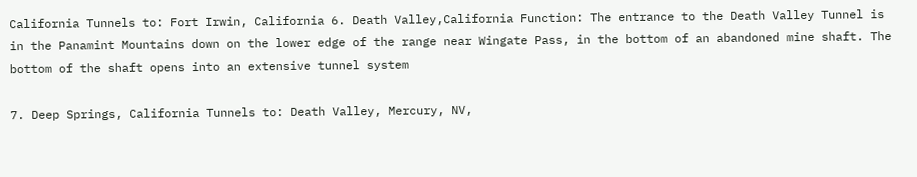California Tunnels to: Fort Irwin, California 6. Death Valley,California Function: The entrance to the Death Valley Tunnel is in the Panamint Mountains down on the lower edge of the range near Wingate Pass, in the bottom of an abandoned mine shaft. The bottom of the shaft opens into an extensive tunnel system

7. Deep Springs, California Tunnels to: Death Valley, Mercury, NV,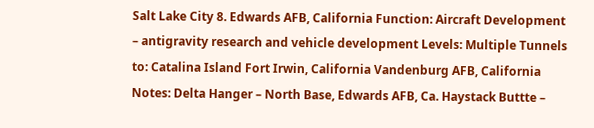Salt Lake City 8. Edwards AFB, California Function: Aircraft Development – antigravity research and vehicle development Levels: Multiple Tunnels to: Catalina Island Fort Irwin, California Vandenburg AFB, California Notes: Delta Hanger – North Base, Edwards AFB, Ca. Haystack Buttte –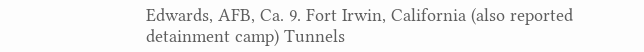Edwards, AFB, Ca. 9. Fort Irwin, California (also reported detainment camp) Tunnels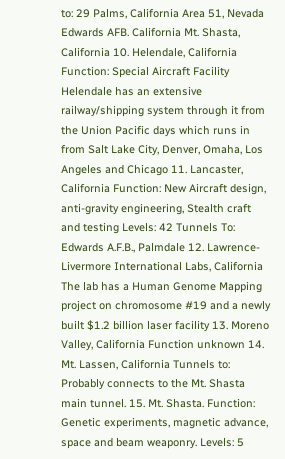to: 29 Palms, California Area 51, Nevada Edwards AFB. California Mt. Shasta, California 10. Helendale, California Function: Special Aircraft Facility Helendale has an extensive railway/shipping system through it from the Union Pacific days which runs in from Salt Lake City, Denver, Omaha, Los Angeles and Chicago 11. Lancaster, California Function: New Aircraft design, anti-gravity engineering, Stealth craft and testing Levels: 42 Tunnels To: Edwards A.F.B., Palmdale 12. Lawrence-Livermore International Labs, California The lab has a Human Genome Mapping project on chromosome #19 and a newly built $1.2 billion laser facility 13. Moreno Valley, California Function unknown 14. Mt. Lassen, California Tunnels to: Probably connects to the Mt. Shasta main tunnel. 15. Mt. Shasta. Function: Genetic experiments, magnetic advance, space and beam weaponry. Levels: 5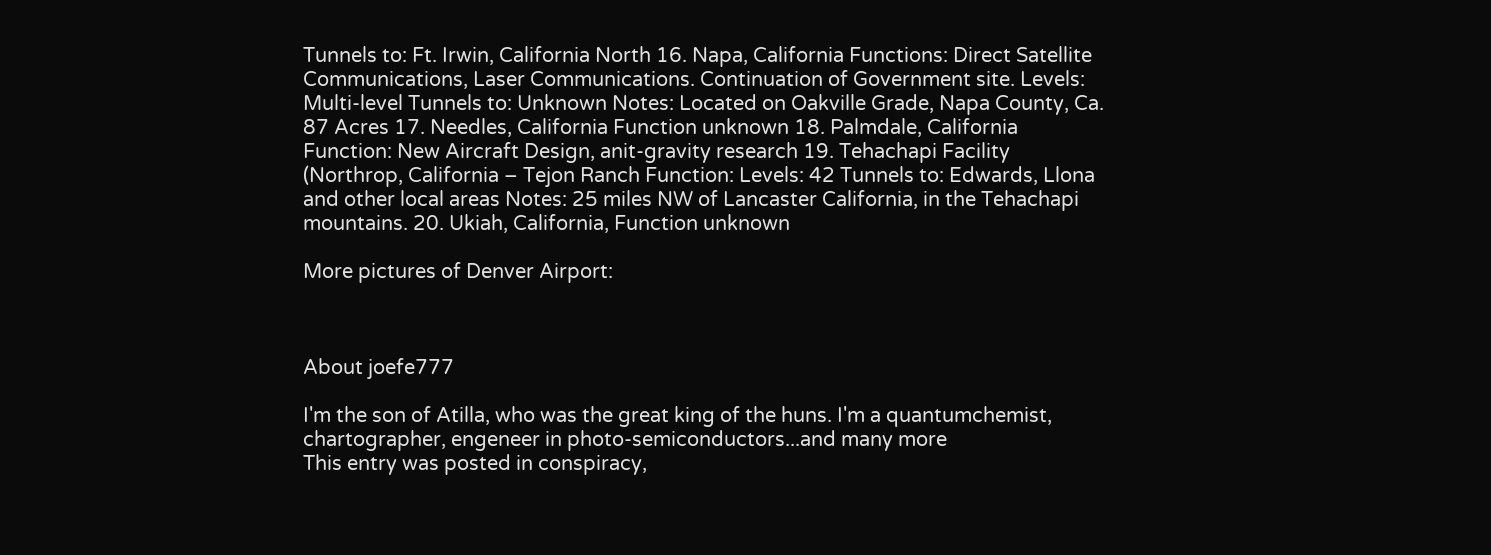Tunnels to: Ft. Irwin, California North 16. Napa, California Functions: Direct Satellite Communications, Laser Communications. Continuation of Government site. Levels: Multi-level Tunnels to: Unknown Notes: Located on Oakville Grade, Napa County, Ca. 87 Acres 17. Needles, California Function unknown 18. Palmdale, California Function: New Aircraft Design, anit-gravity research 19. Tehachapi Facility (Northrop, California – Tejon Ranch Function: Levels: 42 Tunnels to: Edwards, Llona and other local areas Notes: 25 miles NW of Lancaster California, in the Tehachapi mountains. 20. Ukiah, California, Function unknown

More pictures of Denver Airport:



About joefe777

I'm the son of Atilla, who was the great king of the huns. I'm a quantumchemist, chartographer, engeneer in photo-semiconductors...and many more
This entry was posted in conspiracy,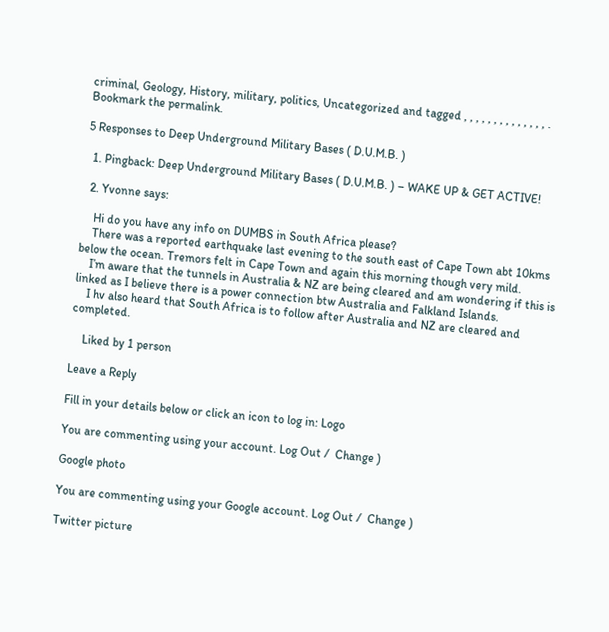criminal, Geology, History, military, politics, Uncategorized and tagged , , , , , , , , , , , , , , . Bookmark the permalink.

5 Responses to Deep Underground Military Bases ( D.U.M.B. )

  1. Pingback: Deep Underground Military Bases ( D.U.M.B. ) – WAKE UP & GET ACTIVE!

  2. Yvonne says:

    Hi do you have any info on DUMBS in South Africa please?
    There was a reported earthquake last evening to the south east of Cape Town abt 10kms below the ocean. Tremors felt in Cape Town and again this morning though very mild.
    I’m aware that the tunnels in Australia & NZ are being cleared and am wondering if this is linked as I believe there is a power connection btw Australia and Falkland Islands.
    I hv also heard that South Africa is to follow after Australia and NZ are cleared and completed.

    Liked by 1 person

Leave a Reply

Fill in your details below or click an icon to log in: Logo

You are commenting using your account. Log Out /  Change )

Google photo

You are commenting using your Google account. Log Out /  Change )

Twitter picture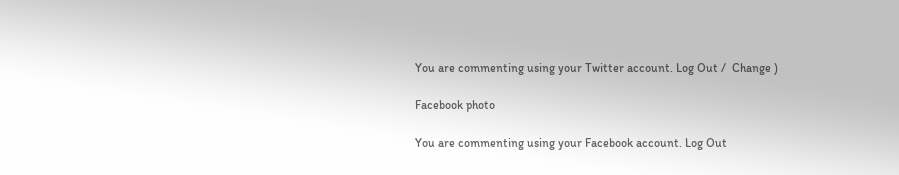You are commenting using your Twitter account. Log Out /  Change )

Facebook photo

You are commenting using your Facebook account. Log Out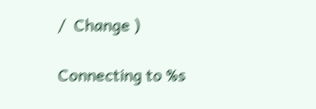/  Change )

Connecting to %s